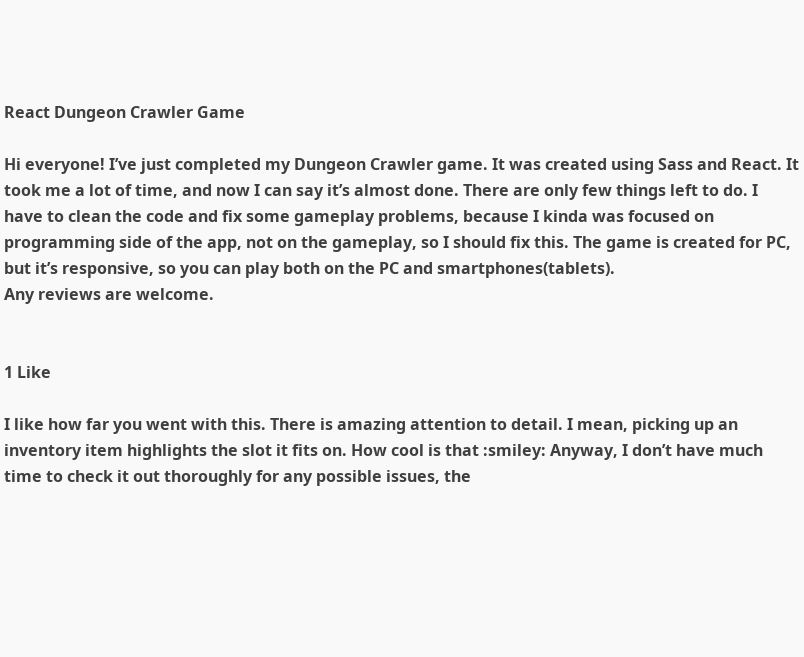React Dungeon Crawler Game

Hi everyone! I’ve just completed my Dungeon Crawler game. It was created using Sass and React. It took me a lot of time, and now I can say it’s almost done. There are only few things left to do. I have to clean the code and fix some gameplay problems, because I kinda was focused on programming side of the app, not on the gameplay, so I should fix this. The game is created for PC, but it’s responsive, so you can play both on the PC and smartphones(tablets).
Any reviews are welcome.


1 Like

I like how far you went with this. There is amazing attention to detail. I mean, picking up an inventory item highlights the slot it fits on. How cool is that :smiley: Anyway, I don’t have much time to check it out thoroughly for any possible issues, the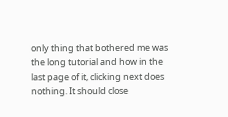only thing that bothered me was the long tutorial and how in the last page of it, clicking next does nothing. It should close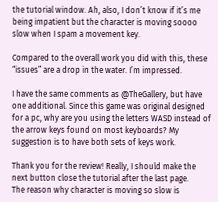the tutorial window. Ah, also, I don’t know if it’s me being impatient but the character is moving soooo slow when I spam a movement key.

Compared to the overall work you did with this, these “issues” are a drop in the water. I’m impressed.

I have the same comments as @TheGallery, but have one additional. Since this game was original designed for a pc, why are you using the letters WASD instead of the arrow keys found on most keyboards? My suggestion is to have both sets of keys work.

Thank you for the review! Really, I should make the next button close the tutorial after the last page.
The reason why character is moving so slow is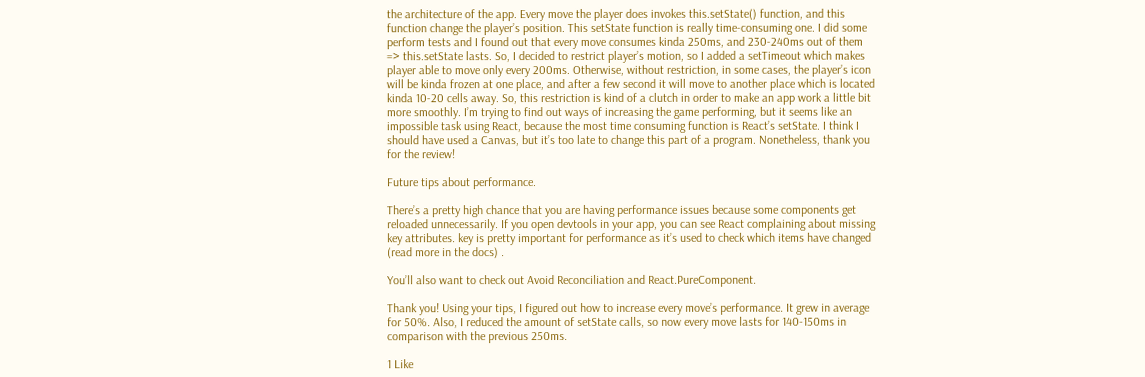the architecture of the app. Every move the player does invokes this.setState() function, and this function change the player’s position. This setState function is really time-consuming one. I did some perform tests and I found out that every move consumes kinda 250ms, and 230-240ms out of them => this.setState lasts. So, I decided to restrict player’s motion, so I added a setTimeout which makes player able to move only every 200ms. Otherwise, without restriction, in some cases, the player’s icon will be kinda frozen at one place, and after a few second it will move to another place which is located kinda 10-20 cells away. So, this restriction is kind of a clutch in order to make an app work a little bit more smoothly. I’m trying to find out ways of increasing the game performing, but it seems like an impossible task using React, because the most time consuming function is React’s setState. I think I should have used a Canvas, but it’s too late to change this part of a program. Nonetheless, thank you for the review!

Future tips about performance.

There’s a pretty high chance that you are having performance issues because some components get reloaded unnecessarily. If you open devtools in your app, you can see React complaining about missing key attributes. key is pretty important for performance as it’s used to check which items have changed (read more in the docs) .

You’ll also want to check out Avoid Reconciliation and React.PureComponent.

Thank you! Using your tips, I figured out how to increase every move’s performance. It grew in average for 50%. Also, I reduced the amount of setState calls, so now every move lasts for 140-150ms in comparison with the previous 250ms.

1 Like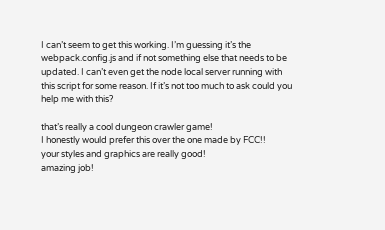I can’t seem to get this working. I’m guessing it’s the webpack.config.js and if not something else that needs to be updated. I can’t even get the node local server running with this script for some reason. If it’s not too much to ask could you help me with this?

that’s really a cool dungeon crawler game!
I honestly would prefer this over the one made by FCC!!
your styles and graphics are really good!
amazing job!